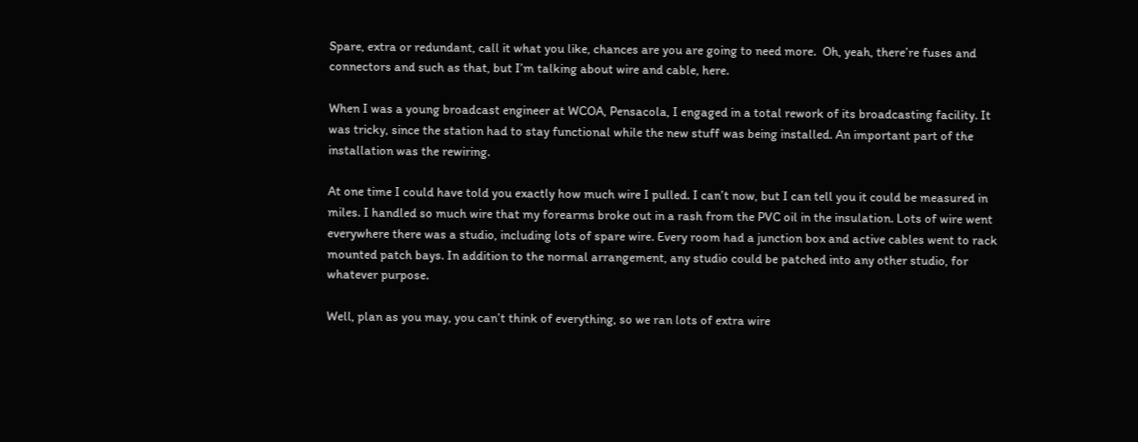Spare, extra or redundant, call it what you like, chances are you are going to need more.  Oh, yeah, there’re fuses and connectors and such as that, but I’m talking about wire and cable, here.

When I was a young broadcast engineer at WCOA, Pensacola, I engaged in a total rework of its broadcasting facility. It was tricky, since the station had to stay functional while the new stuff was being installed. An important part of the installation was the rewiring.

At one time I could have told you exactly how much wire I pulled. I can’t now, but I can tell you it could be measured in miles. I handled so much wire that my forearms broke out in a rash from the PVC oil in the insulation. Lots of wire went everywhere there was a studio, including lots of spare wire. Every room had a junction box and active cables went to rack mounted patch bays. In addition to the normal arrangement, any studio could be patched into any other studio, for whatever purpose.

Well, plan as you may, you can’t think of everything, so we ran lots of extra wire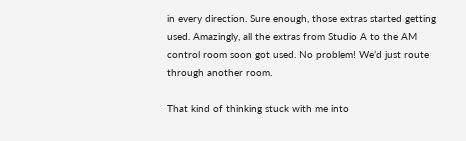in every direction. Sure enough, those extras started getting used. Amazingly, all the extras from Studio A to the AM control room soon got used. No problem! We’d just route through another room.

That kind of thinking stuck with me into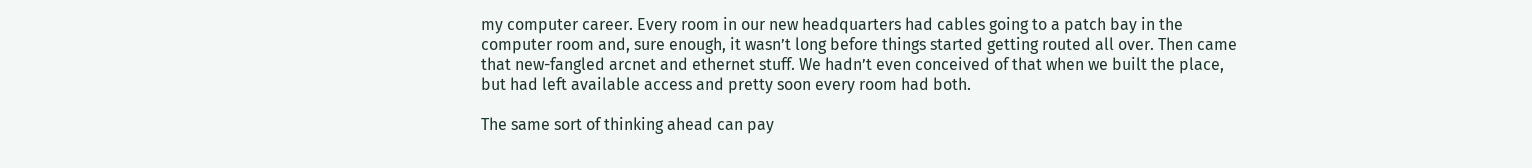my computer career. Every room in our new headquarters had cables going to a patch bay in the computer room and, sure enough, it wasn’t long before things started getting routed all over. Then came that new-fangled arcnet and ethernet stuff. We hadn’t even conceived of that when we built the place, but had left available access and pretty soon every room had both.

The same sort of thinking ahead can pay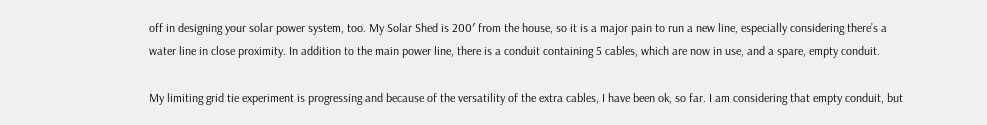off in designing your solar power system, too. My Solar Shed is 200′ from the house, so it is a major pain to run a new line, especially considering there’s a water line in close proximity. In addition to the main power line, there is a conduit containing 5 cables, which are now in use, and a spare, empty conduit.

My limiting grid tie experiment is progressing and because of the versatility of the extra cables, I have been ok, so far. I am considering that empty conduit, but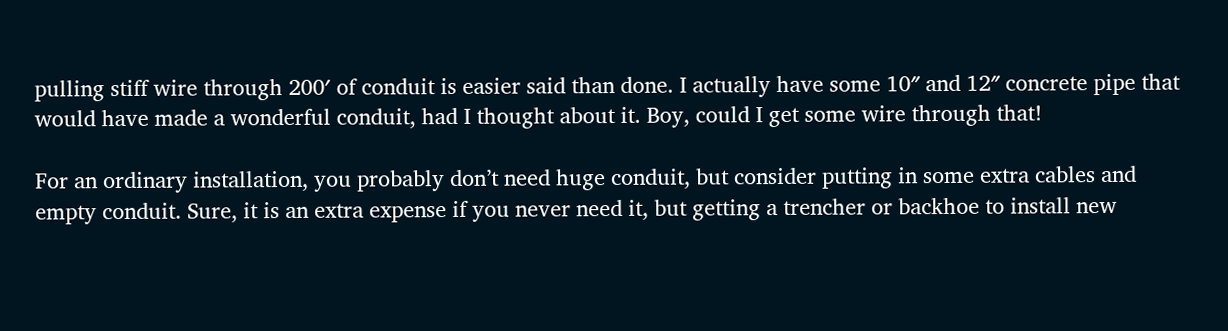pulling stiff wire through 200′ of conduit is easier said than done. I actually have some 10″ and 12″ concrete pipe that would have made a wonderful conduit, had I thought about it. Boy, could I get some wire through that!

For an ordinary installation, you probably don’t need huge conduit, but consider putting in some extra cables and empty conduit. Sure, it is an extra expense if you never need it, but getting a trencher or backhoe to install new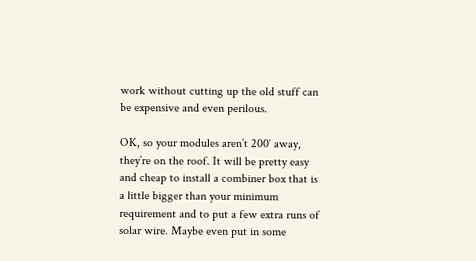work without cutting up the old stuff can be expensive and even perilous.

OK, so your modules aren’t 200′ away, they’re on the roof. It will be pretty easy and cheap to install a combiner box that is a little bigger than your minimum requirement and to put a few extra runs of solar wire. Maybe even put in some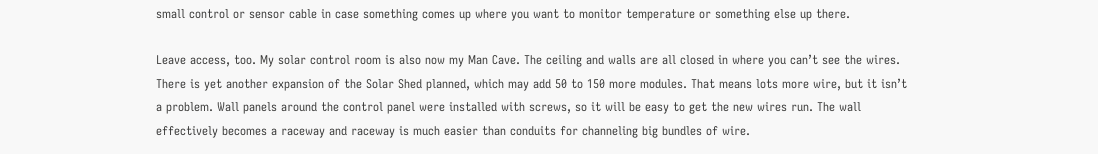small control or sensor cable in case something comes up where you want to monitor temperature or something else up there.

Leave access, too. My solar control room is also now my Man Cave. The ceiling and walls are all closed in where you can’t see the wires. There is yet another expansion of the Solar Shed planned, which may add 50 to 150 more modules. That means lots more wire, but it isn’t a problem. Wall panels around the control panel were installed with screws, so it will be easy to get the new wires run. The wall effectively becomes a raceway and raceway is much easier than conduits for channeling big bundles of wire.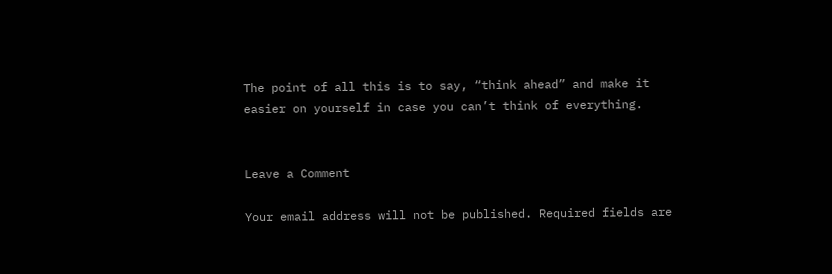The point of all this is to say, “think ahead” and make it easier on yourself in case you can’t think of everything.


Leave a Comment

Your email address will not be published. Required fields are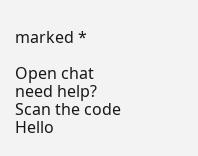marked *

Open chat
need help?
Scan the code
Hello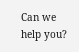Can we help you?